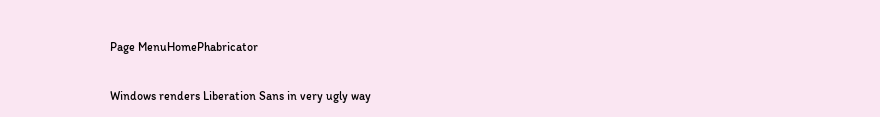Page MenuHomePhabricator

Windows renders Liberation Sans in very ugly way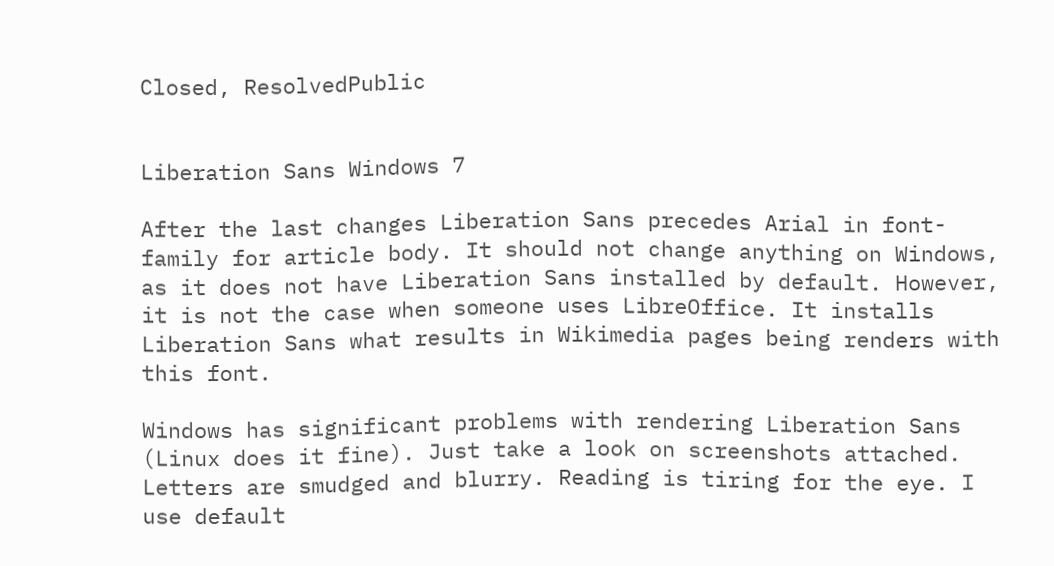Closed, ResolvedPublic


Liberation Sans Windows 7

After the last changes Liberation Sans precedes Arial in font-family for article body. It should not change anything on Windows, as it does not have Liberation Sans installed by default. However, it is not the case when someone uses LibreOffice. It installs Liberation Sans what results in Wikimedia pages being renders with this font.

Windows has significant problems with rendering Liberation Sans (Linux does it fine). Just take a look on screenshots attached. Letters are smudged and blurry. Reading is tiring for the eye. I use default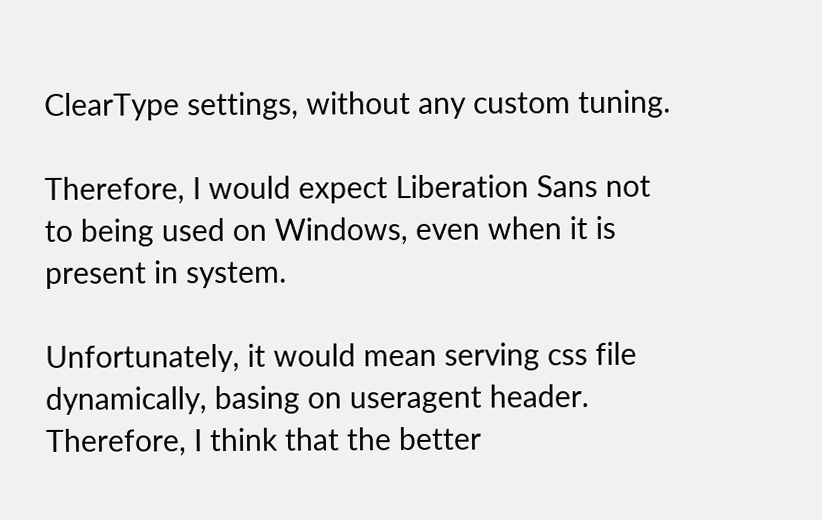ClearType settings, without any custom tuning.

Therefore, I would expect Liberation Sans not to being used on Windows, even when it is present in system.

Unfortunately, it would mean serving css file dynamically, basing on useragent header. Therefore, I think that the better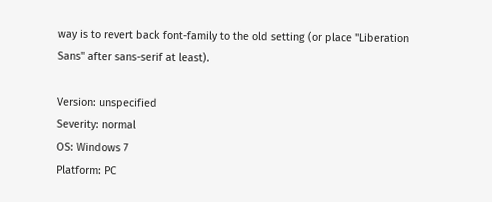way is to revert back font-family to the old setting (or place "Liberation Sans" after sans-serif at least).

Version: unspecified
Severity: normal
OS: Windows 7
Platform: PC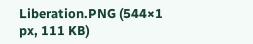Liberation.PNG (544×1 px, 111 KB)